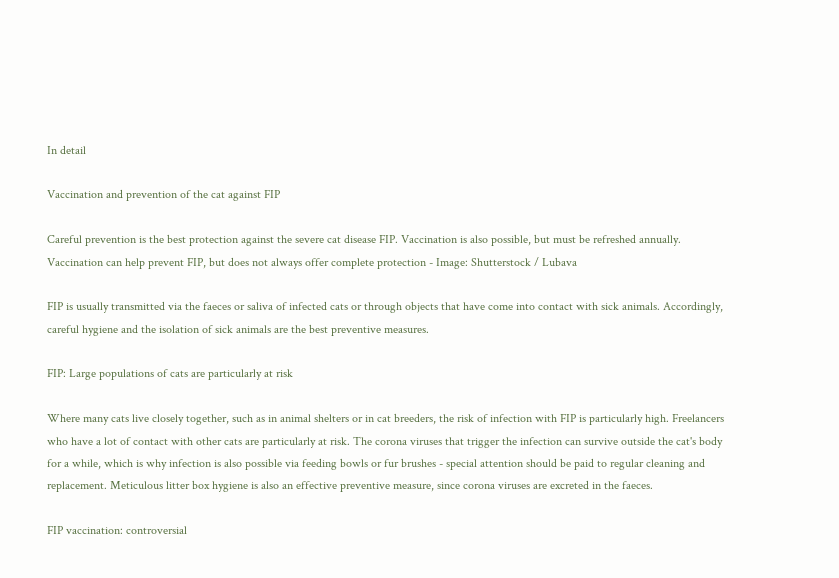In detail

Vaccination and prevention of the cat against FIP

Careful prevention is the best protection against the severe cat disease FIP. Vaccination is also possible, but must be refreshed annually. Vaccination can help prevent FIP, but does not always offer complete protection - Image: Shutterstock / Lubava

FIP is usually transmitted via the faeces or saliva of infected cats or through objects that have come into contact with sick animals. Accordingly, careful hygiene and the isolation of sick animals are the best preventive measures.

FIP: Large populations of cats are particularly at risk

Where many cats live closely together, such as in animal shelters or in cat breeders, the risk of infection with FIP is particularly high. Freelancers who have a lot of contact with other cats are particularly at risk. The corona viruses that trigger the infection can survive outside the cat's body for a while, which is why infection is also possible via feeding bowls or fur brushes - special attention should be paid to regular cleaning and replacement. Meticulous litter box hygiene is also an effective preventive measure, since corona viruses are excreted in the faeces.

FIP vaccination: controversial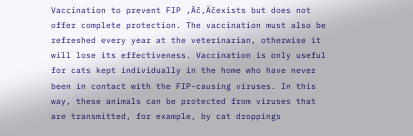Vaccination to prevent FIP ‚Äč‚Äčexists but does not offer complete protection. The vaccination must also be refreshed every year at the veterinarian, otherwise it will lose its effectiveness. Vaccination is only useful for cats kept individually in the home who have never been in contact with the FIP-causing viruses. In this way, these animals can be protected from viruses that are transmitted, for example, by cat droppings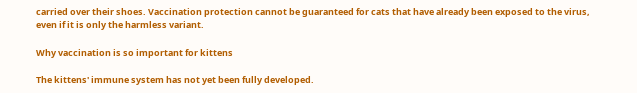carried over their shoes. Vaccination protection cannot be guaranteed for cats that have already been exposed to the virus, even if it is only the harmless variant.

Why vaccination is so important for kittens

The kittens' immune system has not yet been fully developed.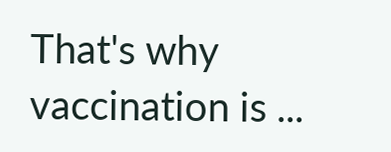That's why vaccination is ...